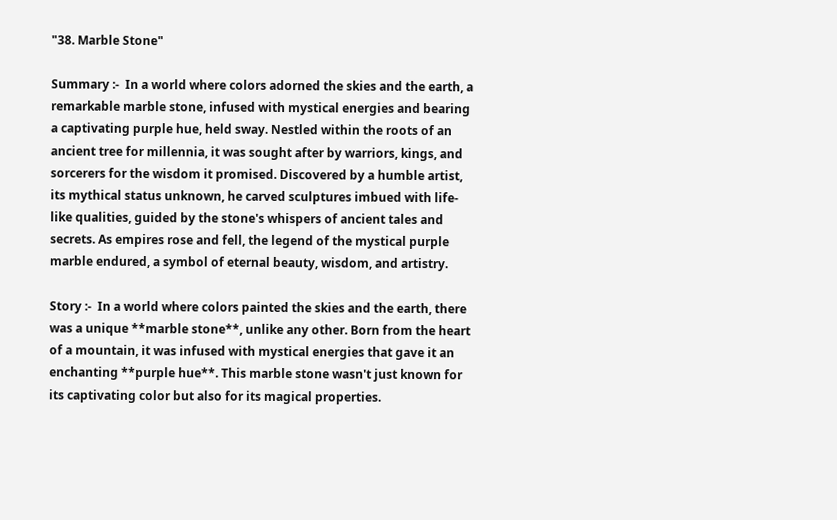"38. Marble Stone"

Summary :-  In a world where colors adorned the skies and the earth, a remarkable marble stone, infused with mystical energies and bearing a captivating purple hue, held sway. Nestled within the roots of an ancient tree for millennia, it was sought after by warriors, kings, and sorcerers for the wisdom it promised. Discovered by a humble artist, its mythical status unknown, he carved sculptures imbued with life-like qualities, guided by the stone's whispers of ancient tales and secrets. As empires rose and fell, the legend of the mystical purple marble endured, a symbol of eternal beauty, wisdom, and artistry.

Story :-  In a world where colors painted the skies and the earth, there was a unique **marble stone**, unlike any other. Born from the heart of a mountain, it was infused with mystical energies that gave it an enchanting **purple hue**. This marble stone wasn't just known for its captivating color but also for its magical properties.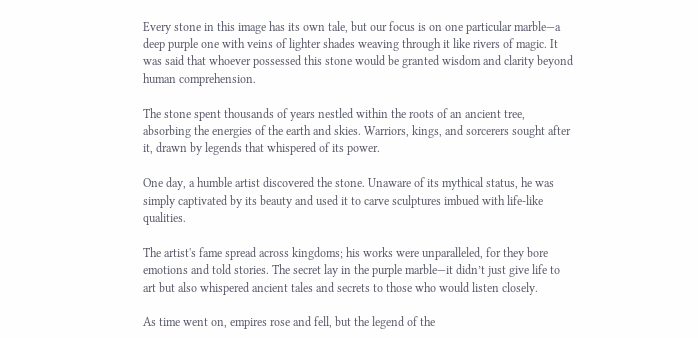Every stone in this image has its own tale, but our focus is on one particular marble—a deep purple one with veins of lighter shades weaving through it like rivers of magic. It was said that whoever possessed this stone would be granted wisdom and clarity beyond human comprehension.

The stone spent thousands of years nestled within the roots of an ancient tree, absorbing the energies of the earth and skies. Warriors, kings, and sorcerers sought after it, drawn by legends that whispered of its power.

One day, a humble artist discovered the stone. Unaware of its mythical status, he was simply captivated by its beauty and used it to carve sculptures imbued with life-like qualities.

The artist's fame spread across kingdoms; his works were unparalleled, for they bore emotions and told stories. The secret lay in the purple marble—it didn’t just give life to art but also whispered ancient tales and secrets to those who would listen closely.

As time went on, empires rose and fell, but the legend of the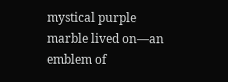mystical purple marble lived on—an emblem of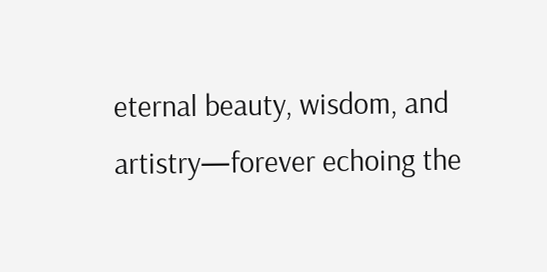eternal beauty, wisdom, and artistry—forever echoing the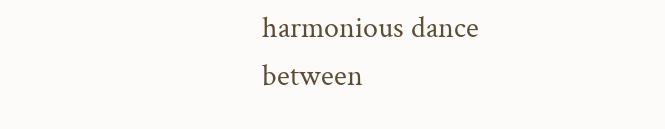harmonious dance between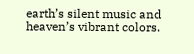earth’s silent music and heaven’s vibrant colors.